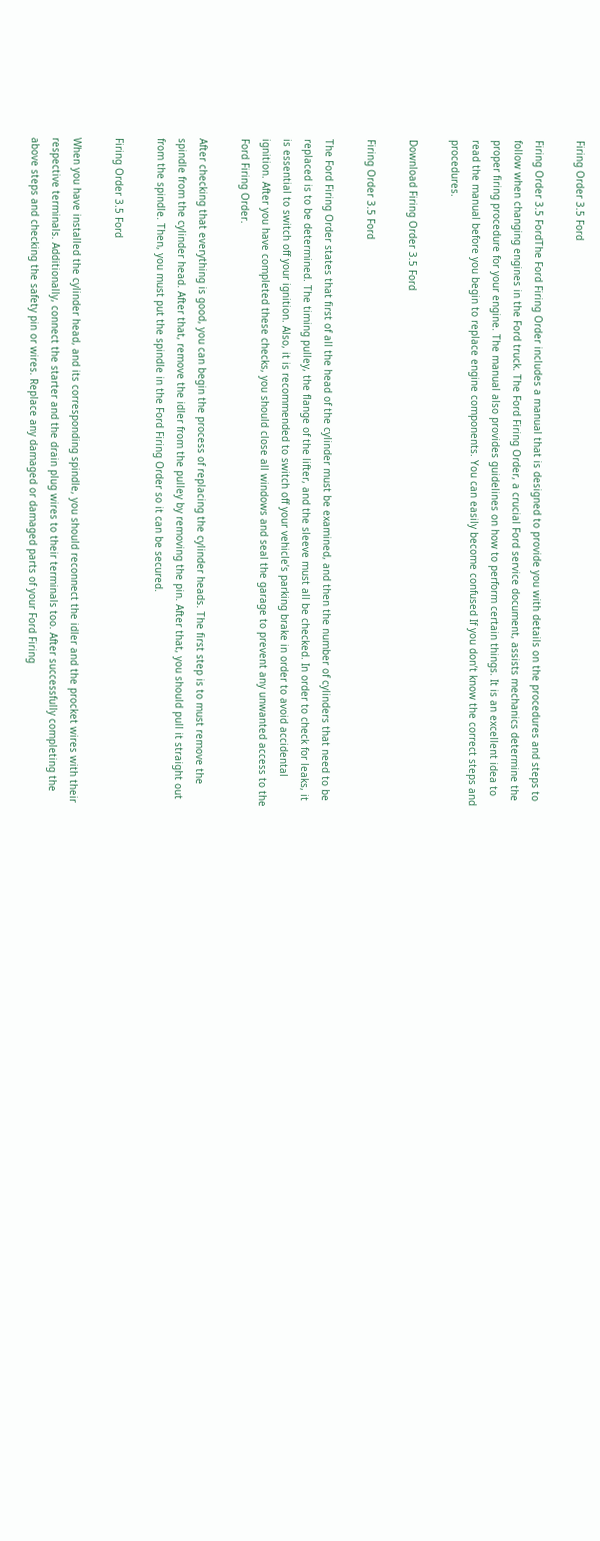Firing Order 3.5 Ford

Firing Order 3.5 FordThe Ford Firing Order includes a manual that is designed to provide you with details on the procedures and steps to follow when changing engines in the Ford truck. The Ford Firing Order, a crucial Ford service document, assists mechanics determine the proper firing procedure for your engine. The manual also provides guidelines on how to perform certain things. It is an excellent idea to read the manual before you begin to replace engine components. You can easily become confused If you don’t know the correct steps and procedures.

Download Firing Order 3.5 Ford

Firing Order 3.5 Ford

The Ford Firing Order states that first of all the head of the cylinder must be examined, and then the number of cylinders that need to be replaced is to be determined. The timing pulley, the flange of the lifter, and the sleeve must all be checked. In order to check for leaks, it is essential to switch off your ignition. Also, it is recommended to switch off your vehicle’s parking brake in order to avoid accidental ignition. After you have completed these checks, you should close all windows and seal the garage to prevent any unwanted access to the Ford Firing Order.

After checking that everything is good, you can begin the process of replacing the cylinder heads. The first step is to must remove the spindle from the cylinder head. After that, remove the idler from the pulley by removing the pin. After that, you should pull it straight out from the spindle. Then, you must put the spindle in the Ford Firing Order so it can be secured.

Firing Order 3.5 Ford

When you have installed the cylinder head, and its corresponding spindle, you should reconnect the idler and the procket wires with their respective terminals. Additionally, connect the starter and the drain plug wires to their terminals too. After successfully completing the above steps and checking the safety pin or wires. Replace any damaged or damaged parts of your Ford Firing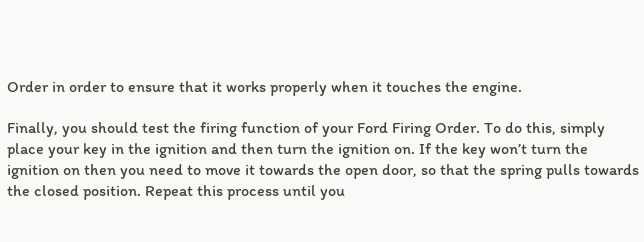Order in order to ensure that it works properly when it touches the engine.

Finally, you should test the firing function of your Ford Firing Order. To do this, simply place your key in the ignition and then turn the ignition on. If the key won’t turn the ignition on then you need to move it towards the open door, so that the spring pulls towards the closed position. Repeat this process until you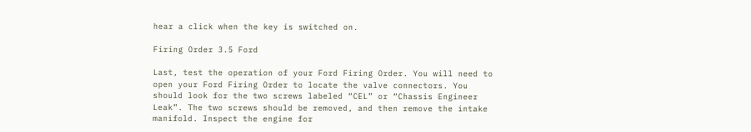hear a click when the key is switched on.

Firing Order 3.5 Ford

Last, test the operation of your Ford Firing Order. You will need to open your Ford Firing Order to locate the valve connectors. You should look for the two screws labeled “CEL” or “Chassis Engineer Leak”. The two screws should be removed, and then remove the intake manifold. Inspect the engine for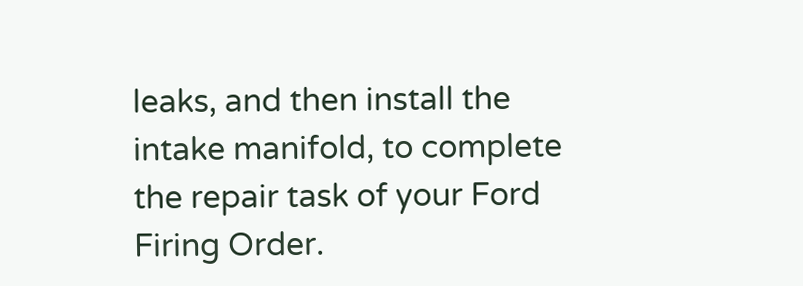leaks, and then install the intake manifold, to complete the repair task of your Ford Firing Order.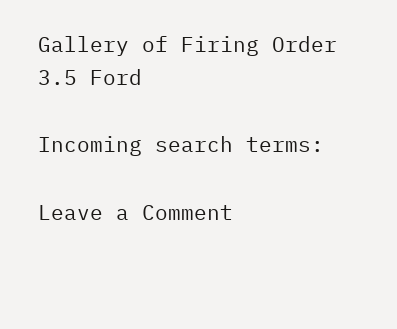Gallery of Firing Order 3.5 Ford

Incoming search terms:

Leave a Comment